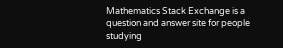Mathematics Stack Exchange is a question and answer site for people studying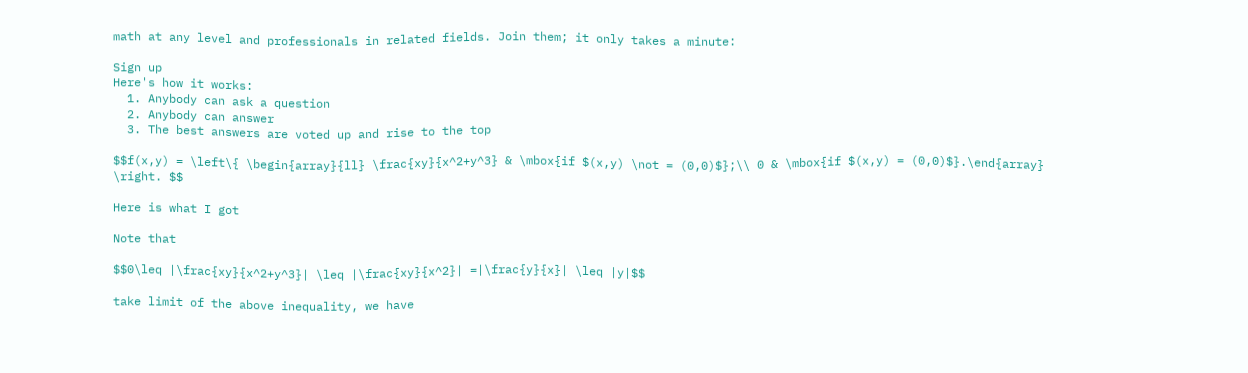math at any level and professionals in related fields. Join them; it only takes a minute:

Sign up
Here's how it works:
  1. Anybody can ask a question
  2. Anybody can answer
  3. The best answers are voted up and rise to the top

$$f(x,y) = \left\{ \begin{array}{ll} \frac{xy}{x^2+y^3} & \mbox{if $(x,y) \not = (0,0)$};\\ 0 & \mbox{if $(x,y) = (0,0)$}.\end{array} \right. $$

Here is what I got

Note that

$$0\leq |\frac{xy}{x^2+y^3}| \leq |\frac{xy}{x^2}| =|\frac{y}{x}| \leq |y|$$

take limit of the above inequality, we have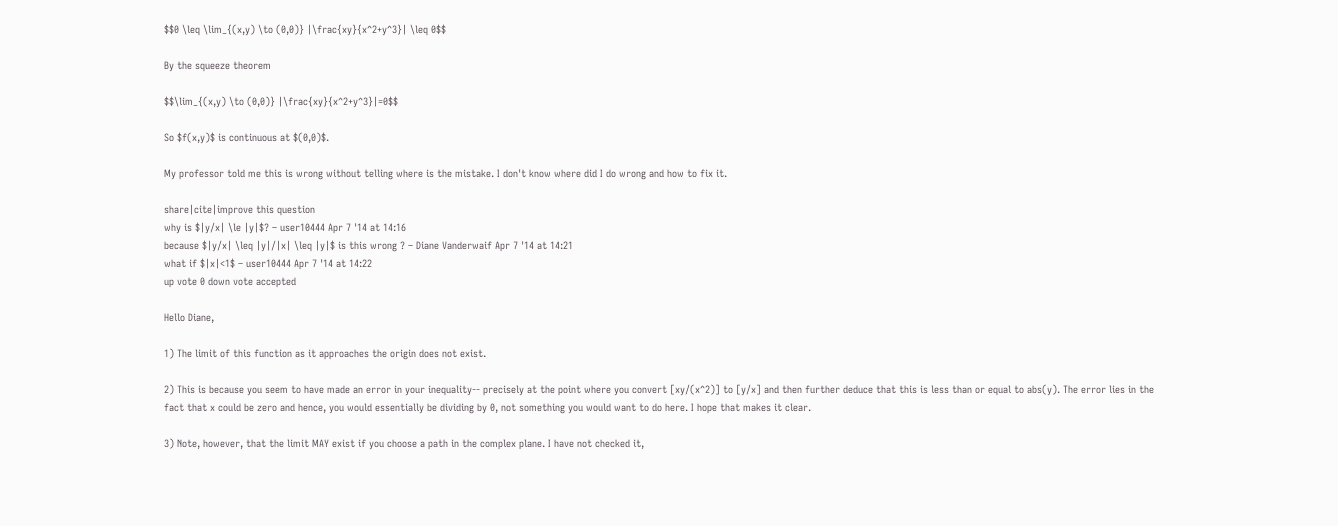$$0 \leq \lim_{(x,y) \to (0,0)} |\frac{xy}{x^2+y^3}| \leq 0$$

By the squeeze theorem

$$\lim_{(x,y) \to (0,0)} |\frac{xy}{x^2+y^3}|=0$$

So $f(x,y)$ is continuous at $(0,0)$.

My professor told me this is wrong without telling where is the mistake. I don't know where did I do wrong and how to fix it.

share|cite|improve this question
why is $|y/x| \le |y|$? – user10444 Apr 7 '14 at 14:16
because $|y/x| \leq |y|/|x| \leq |y|$ is this wrong ? – Diane Vanderwaif Apr 7 '14 at 14:21
what if $|x|<1$ – user10444 Apr 7 '14 at 14:22
up vote 0 down vote accepted

Hello Diane,

1) The limit of this function as it approaches the origin does not exist.

2) This is because you seem to have made an error in your inequality-- precisely at the point where you convert [xy/(x^2)] to [y/x] and then further deduce that this is less than or equal to abs(y). The error lies in the fact that x could be zero and hence, you would essentially be dividing by 0, not something you would want to do here. I hope that makes it clear.

3) Note, however, that the limit MAY exist if you choose a path in the complex plane. I have not checked it,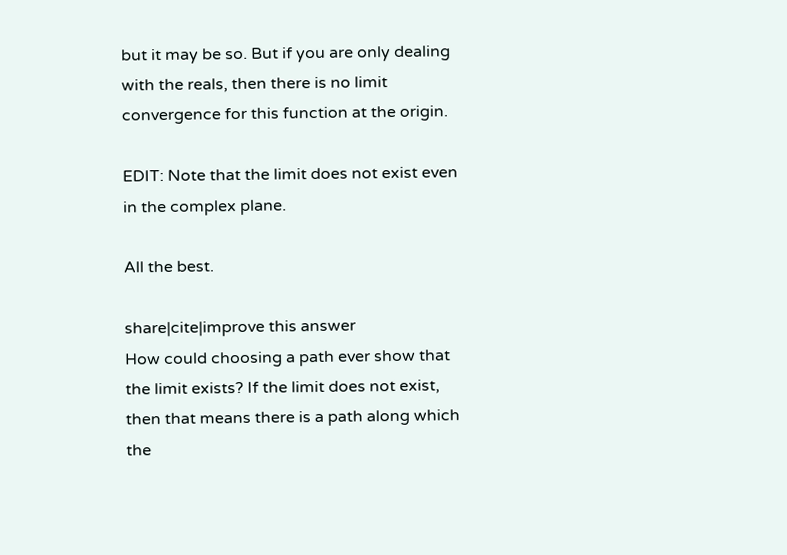but it may be so. But if you are only dealing with the reals, then there is no limit convergence for this function at the origin.

EDIT: Note that the limit does not exist even in the complex plane.

All the best.

share|cite|improve this answer
How could choosing a path ever show that the limit exists? If the limit does not exist, then that means there is a path along which the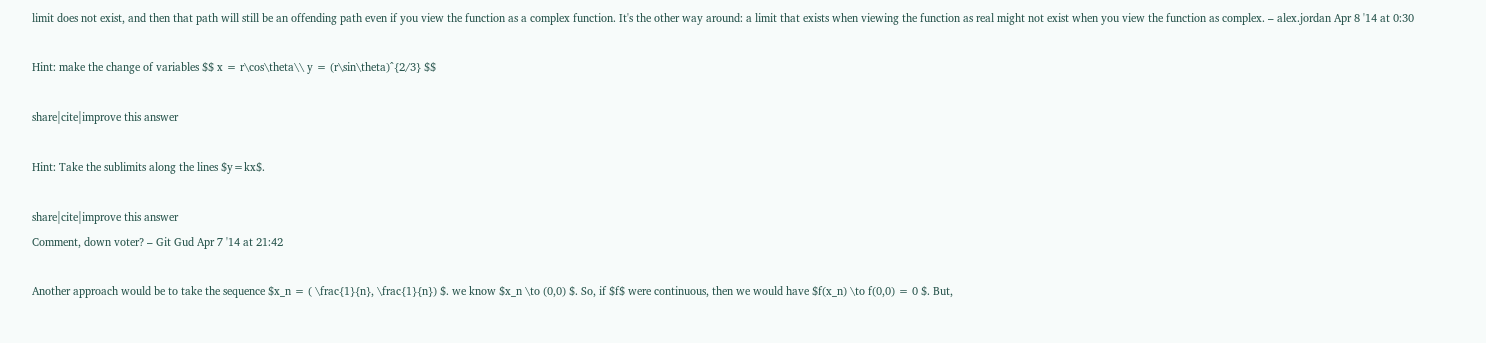limit does not exist, and then that path will still be an offending path even if you view the function as a complex function. It's the other way around: a limit that exists when viewing the function as real might not exist when you view the function as complex. – alex.jordan Apr 8 '14 at 0:30

Hint: make the change of variables $$ x = r\cos\theta\\ y = (r\sin\theta)^{2/3} $$

share|cite|improve this answer

Hint: Take the sublimits along the lines $y=kx$.

share|cite|improve this answer
Comment, down voter? – Git Gud Apr 7 '14 at 21:42

Another approach would be to take the sequence $x_n = ( \frac{1}{n}, \frac{1}{n}) $. we know $x_n \to (0,0) $. So, if $f$ were continuous, then we would have $f(x_n) \to f(0,0) = 0 $. But,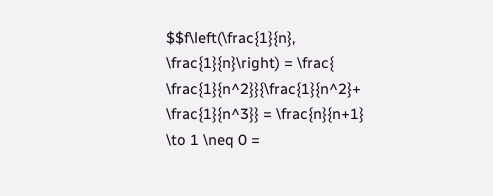$$f\left(\frac{1}{n}, \frac{1}{n}\right) = \frac{ \frac{1}{n^2}}{\frac{1}{n^2}+ \frac{1}{n^3}} = \frac{n}{n+1} \to 1 \neq 0 =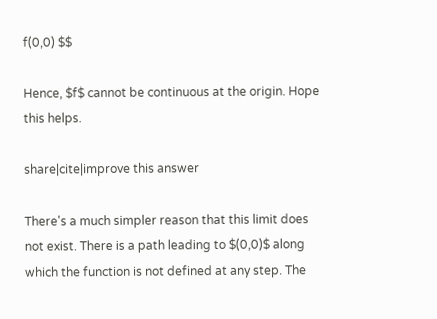f(0,0) $$

Hence, $f$ cannot be continuous at the origin. Hope this helps.

share|cite|improve this answer

There's a much simpler reason that this limit does not exist. There is a path leading to $(0,0)$ along which the function is not defined at any step. The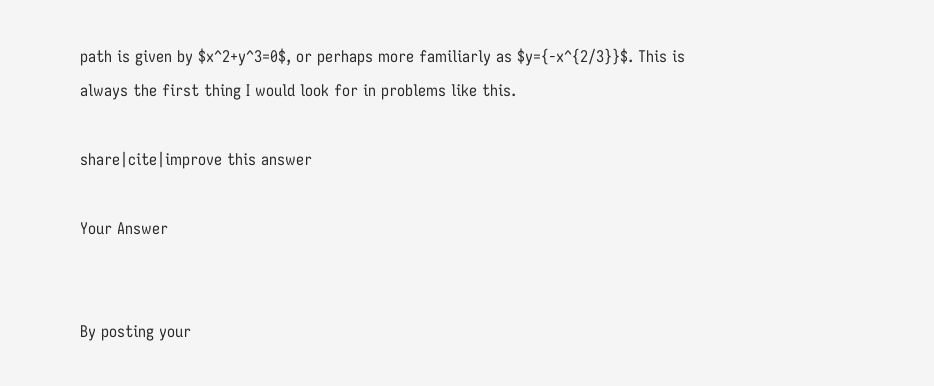path is given by $x^2+y^3=0$, or perhaps more familiarly as $y={-x^{2/3}}$. This is always the first thing I would look for in problems like this.

share|cite|improve this answer

Your Answer


By posting your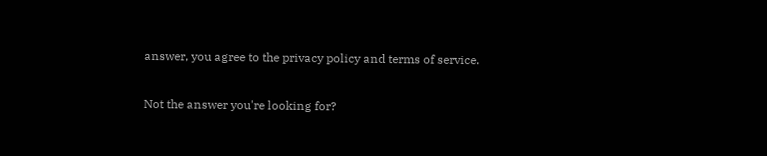answer, you agree to the privacy policy and terms of service.

Not the answer you're looking for?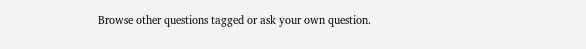Browse other questions tagged or ask your own question.